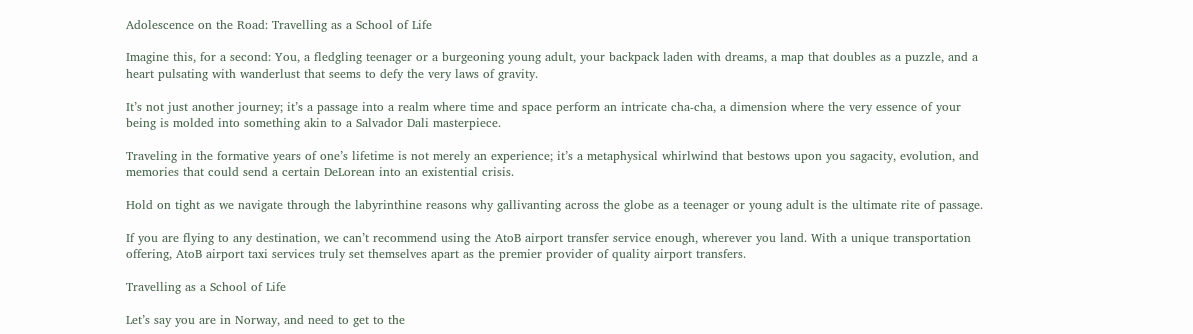Adolescence on the Road: Travelling as a School of Life

Imagine this, for a second: You, a fledgling teenager or a burgeoning young adult, your backpack laden with dreams, a map that doubles as a puzzle, and a heart pulsating with wanderlust that seems to defy the very laws of gravity.

It’s not just another journey; it’s a passage into a realm where time and space perform an intricate cha-cha, a dimension where the very essence of your being is molded into something akin to a Salvador Dali masterpiece.

Traveling in the formative years of one’s lifetime is not merely an experience; it’s a metaphysical whirlwind that bestows upon you sagacity, evolution, and memories that could send a certain DeLorean into an existential crisis.

Hold on tight as we navigate through the labyrinthine reasons why gallivanting across the globe as a teenager or young adult is the ultimate rite of passage.

If you are flying to any destination, we can’t recommend using the AtoB airport transfer service enough, wherever you land. With a unique transportation offering, AtoB airport taxi services truly set themselves apart as the premier provider of quality airport transfers.

Travelling as a School of Life

Let’s say you are in Norway, and need to get to the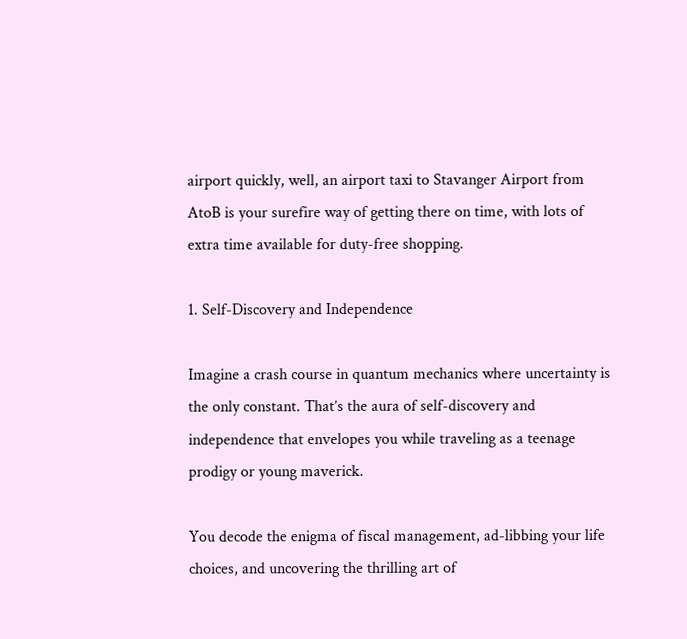airport quickly, well, an airport taxi to Stavanger Airport from AtoB is your surefire way of getting there on time, with lots of extra time available for duty-free shopping.

1. Self-Discovery and Independence

Imagine a crash course in quantum mechanics where uncertainty is the only constant. That’s the aura of self-discovery and independence that envelopes you while traveling as a teenage prodigy or young maverick.

You decode the enigma of fiscal management, ad-libbing your life choices, and uncovering the thrilling art of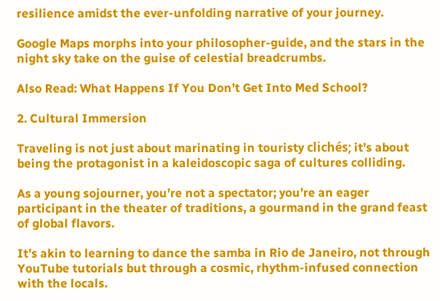resilience amidst the ever-unfolding narrative of your journey.

Google Maps morphs into your philosopher-guide, and the stars in the night sky take on the guise of celestial breadcrumbs.

Also Read: What Happens If You Don’t Get Into Med School?

2. Cultural Immersion

Traveling is not just about marinating in touristy clichés; it’s about being the protagonist in a kaleidoscopic saga of cultures colliding.

As a young sojourner, you’re not a spectator; you’re an eager participant in the theater of traditions, a gourmand in the grand feast of global flavors.

It’s akin to learning to dance the samba in Rio de Janeiro, not through YouTube tutorials but through a cosmic, rhythm-infused connection with the locals.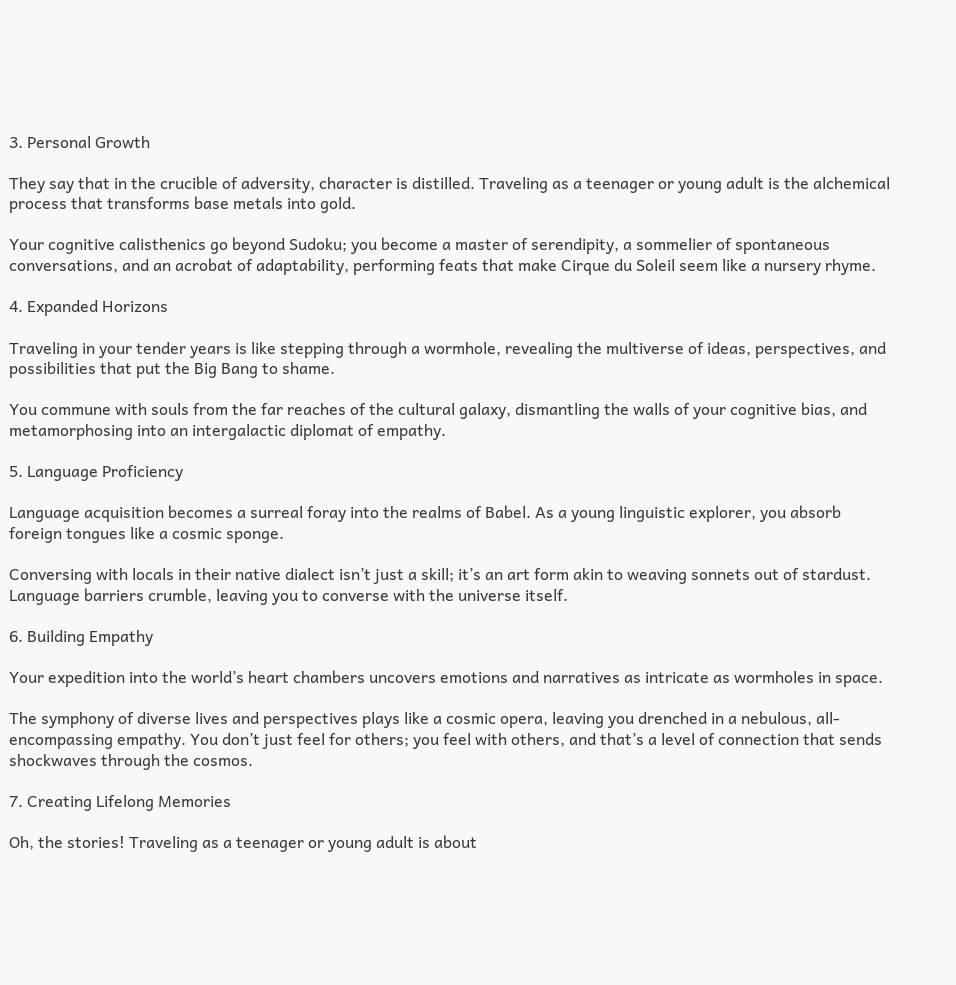3. Personal Growth

They say that in the crucible of adversity, character is distilled. Traveling as a teenager or young adult is the alchemical process that transforms base metals into gold.

Your cognitive calisthenics go beyond Sudoku; you become a master of serendipity, a sommelier of spontaneous conversations, and an acrobat of adaptability, performing feats that make Cirque du Soleil seem like a nursery rhyme.

4. Expanded Horizons

Traveling in your tender years is like stepping through a wormhole, revealing the multiverse of ideas, perspectives, and possibilities that put the Big Bang to shame.

You commune with souls from the far reaches of the cultural galaxy, dismantling the walls of your cognitive bias, and metamorphosing into an intergalactic diplomat of empathy.

5. Language Proficiency

Language acquisition becomes a surreal foray into the realms of Babel. As a young linguistic explorer, you absorb foreign tongues like a cosmic sponge.

Conversing with locals in their native dialect isn’t just a skill; it’s an art form akin to weaving sonnets out of stardust. Language barriers crumble, leaving you to converse with the universe itself.

6. Building Empathy

Your expedition into the world’s heart chambers uncovers emotions and narratives as intricate as wormholes in space.

The symphony of diverse lives and perspectives plays like a cosmic opera, leaving you drenched in a nebulous, all-encompassing empathy. You don’t just feel for others; you feel with others, and that’s a level of connection that sends shockwaves through the cosmos.

7. Creating Lifelong Memories

Oh, the stories! Traveling as a teenager or young adult is about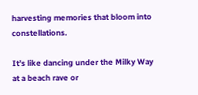harvesting memories that bloom into constellations.

It’s like dancing under the Milky Way at a beach rave or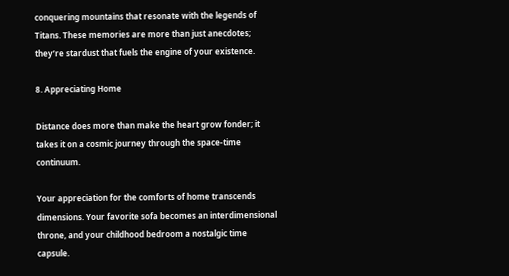conquering mountains that resonate with the legends of Titans. These memories are more than just anecdotes; they’re stardust that fuels the engine of your existence.

8. Appreciating Home

Distance does more than make the heart grow fonder; it takes it on a cosmic journey through the space-time continuum.

Your appreciation for the comforts of home transcends dimensions. Your favorite sofa becomes an interdimensional throne, and your childhood bedroom a nostalgic time capsule.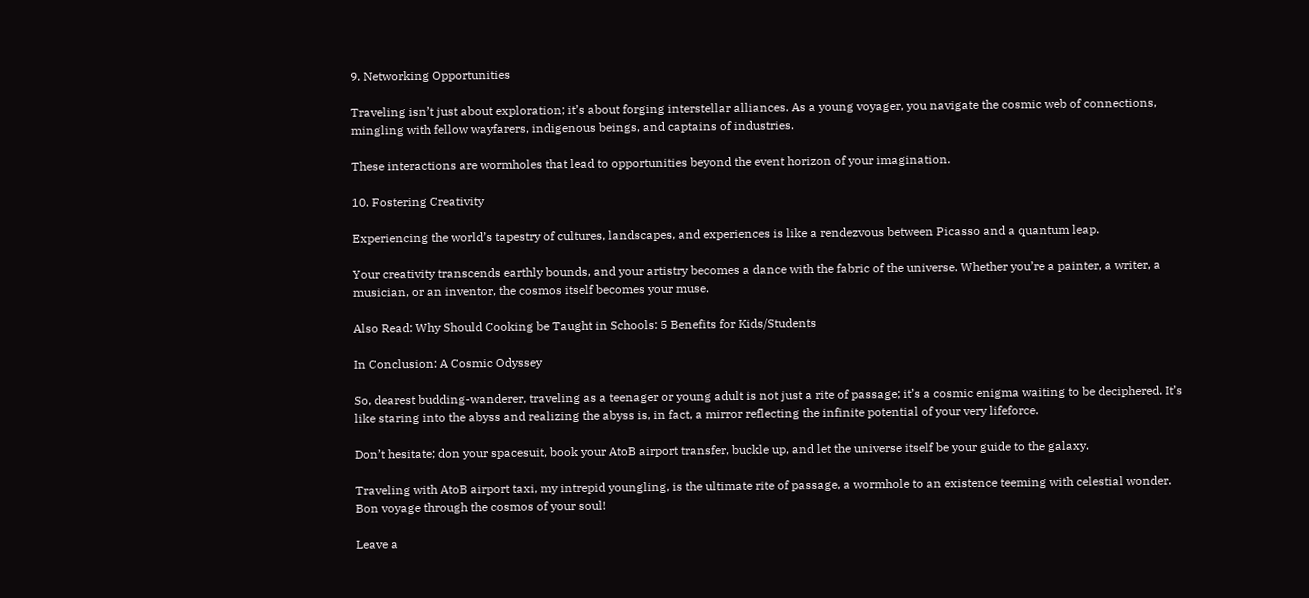9. Networking Opportunities

Traveling isn’t just about exploration; it’s about forging interstellar alliances. As a young voyager, you navigate the cosmic web of connections, mingling with fellow wayfarers, indigenous beings, and captains of industries.

These interactions are wormholes that lead to opportunities beyond the event horizon of your imagination.

10. Fostering Creativity

Experiencing the world’s tapestry of cultures, landscapes, and experiences is like a rendezvous between Picasso and a quantum leap.

Your creativity transcends earthly bounds, and your artistry becomes a dance with the fabric of the universe. Whether you’re a painter, a writer, a musician, or an inventor, the cosmos itself becomes your muse.

Also Read: Why Should Cooking be Taught in Schools: 5 Benefits for Kids/Students

In Conclusion: A Cosmic Odyssey

So, dearest budding-wanderer, traveling as a teenager or young adult is not just a rite of passage; it’s a cosmic enigma waiting to be deciphered. It’s like staring into the abyss and realizing the abyss is, in fact, a mirror reflecting the infinite potential of your very lifeforce.

Don’t hesitate; don your spacesuit, book your AtoB airport transfer, buckle up, and let the universe itself be your guide to the galaxy.

Traveling with AtoB airport taxi, my intrepid youngling, is the ultimate rite of passage, a wormhole to an existence teeming with celestial wonder. Bon voyage through the cosmos of your soul!

Leave a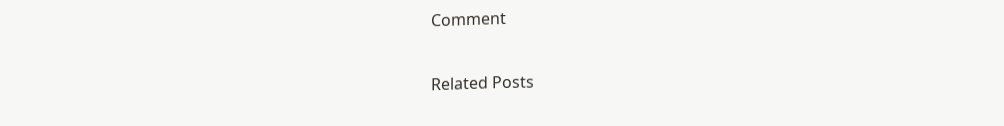Comment

Related Posts